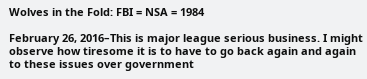Wolves in the Fold: FBI = NSA = 1984

February 26, 2016–This is major league serious business. I might observe how tiresome it is to have to go back again and again to these issues over government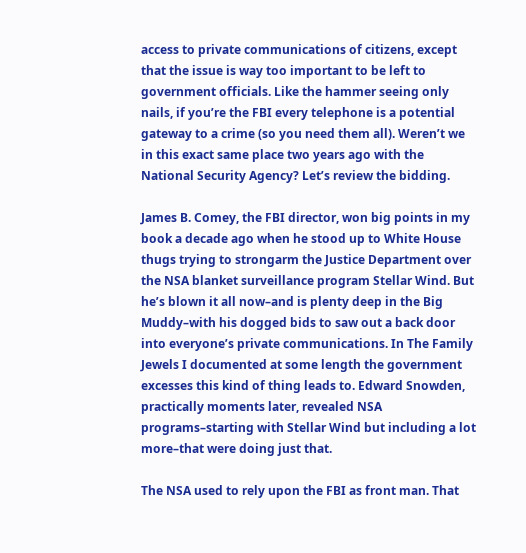access to private communications of citizens, except that the issue is way too important to be left to government officials. Like the hammer seeing only nails, if you’re the FBI every telephone is a potential gateway to a crime (so you need them all). Weren’t we in this exact same place two years ago with the National Security Agency? Let’s review the bidding.

James B. Comey, the FBI director, won big points in my book a decade ago when he stood up to White House thugs trying to strongarm the Justice Department over the NSA blanket surveillance program Stellar Wind. But he’s blown it all now–and is plenty deep in the Big Muddy–with his dogged bids to saw out a back door into everyone’s private communications. In The Family Jewels I documented at some length the government excesses this kind of thing leads to. Edward Snowden, practically moments later, revealed NSA programs–starting with Stellar Wind but including a lot more–that were doing just that.

The NSA used to rely upon the FBI as front man. That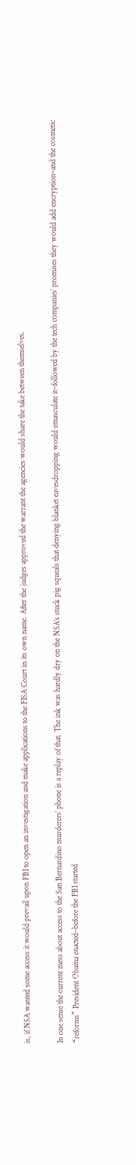is, if NSA wanted some access it would prevail upon FBI to open an investigation and make applications to the FISA Court in its own name. After the judges approved the warrant the agencies would share the take between themselves.

In one sense the current mess about access to the San Bernardino murderers’ phone is a replay of that. The ink was hardly dry on the NSA’s stuck pig squeals that denying blanket eavesdropping would emasculate it–followed by the tech companies’ promises they would add encryption–and the cosmetic “reforms” President Obama enacted–before the FBI started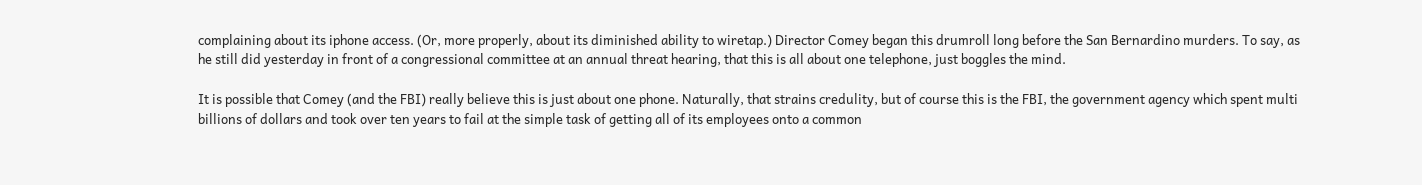complaining about its iphone access. (Or, more properly, about its diminished ability to wiretap.) Director Comey began this drumroll long before the San Bernardino murders. To say, as he still did yesterday in front of a congressional committee at an annual threat hearing, that this is all about one telephone, just boggles the mind.

It is possible that Comey (and the FBI) really believe this is just about one phone. Naturally, that strains credulity, but of course this is the FBI, the government agency which spent multi billions of dollars and took over ten years to fail at the simple task of getting all of its employees onto a common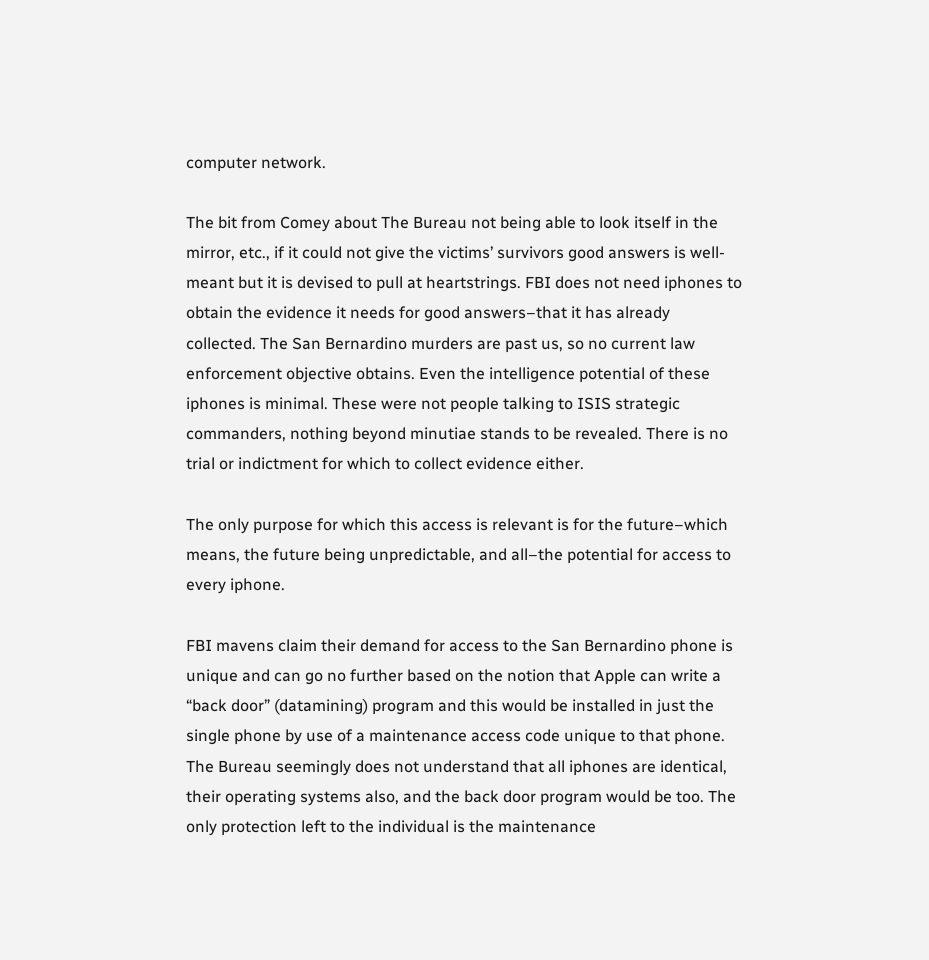computer network.

The bit from Comey about The Bureau not being able to look itself in the mirror, etc., if it could not give the victims’ survivors good answers is well-meant but it is devised to pull at heartstrings. FBI does not need iphones to obtain the evidence it needs for good answers–that it has already collected. The San Bernardino murders are past us, so no current law enforcement objective obtains. Even the intelligence potential of these iphones is minimal. These were not people talking to ISIS strategic commanders, nothing beyond minutiae stands to be revealed. There is no trial or indictment for which to collect evidence either.

The only purpose for which this access is relevant is for the future–which means, the future being unpredictable, and all–the potential for access to every iphone.

FBI mavens claim their demand for access to the San Bernardino phone is unique and can go no further based on the notion that Apple can write a “back door” (datamining) program and this would be installed in just the single phone by use of a maintenance access code unique to that phone. The Bureau seemingly does not understand that all iphones are identical, their operating systems also, and the back door program would be too. The only protection left to the individual is the maintenance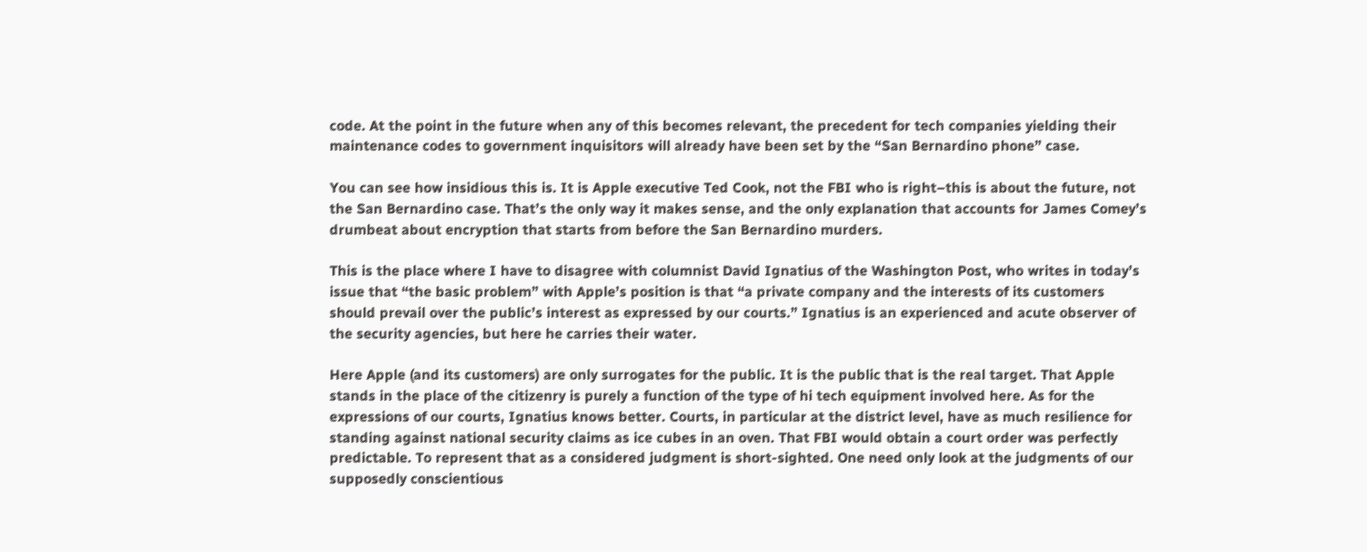code. At the point in the future when any of this becomes relevant, the precedent for tech companies yielding their maintenance codes to government inquisitors will already have been set by the “San Bernardino phone” case.

You can see how insidious this is. It is Apple executive Ted Cook, not the FBI who is right–this is about the future, not the San Bernardino case. That’s the only way it makes sense, and the only explanation that accounts for James Comey’s drumbeat about encryption that starts from before the San Bernardino murders.

This is the place where I have to disagree with columnist David Ignatius of the Washington Post, who writes in today’s issue that “the basic problem” with Apple’s position is that “a private company and the interests of its customers should prevail over the public’s interest as expressed by our courts.” Ignatius is an experienced and acute observer of the security agencies, but here he carries their water.

Here Apple (and its customers) are only surrogates for the public. It is the public that is the real target. That Apple stands in the place of the citizenry is purely a function of the type of hi tech equipment involved here. As for the expressions of our courts, Ignatius knows better. Courts, in particular at the district level, have as much resilience for standing against national security claims as ice cubes in an oven. That FBI would obtain a court order was perfectly predictable. To represent that as a considered judgment is short-sighted. One need only look at the judgments of our supposedly conscientious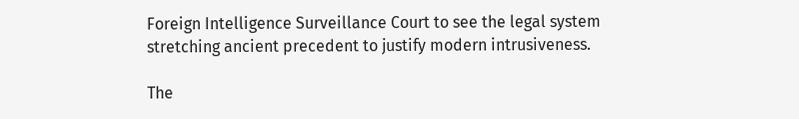Foreign Intelligence Surveillance Court to see the legal system stretching ancient precedent to justify modern intrusiveness.

The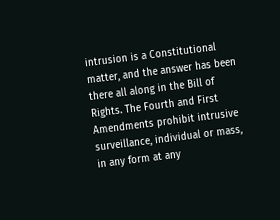intrusion is a Constitutional matter, and the answer has been there all along in the Bill of Rights. The Fourth and First Amendments prohibit intrusive surveillance, individual or mass, in any form at any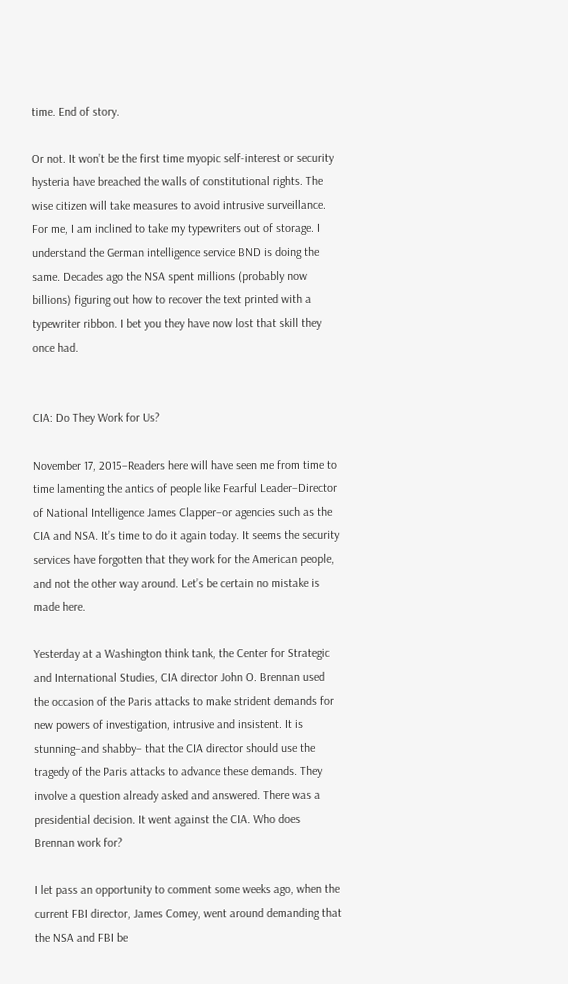time. End of story.

Or not. It won’t be the first time myopic self-interest or security hysteria have breached the walls of constitutional rights. The wise citizen will take measures to avoid intrusive surveillance. For me, I am inclined to take my typewriters out of storage. I understand the German intelligence service BND is doing the same. Decades ago the NSA spent millions (probably now billions) figuring out how to recover the text printed with a typewriter ribbon. I bet you they have now lost that skill they once had.


CIA: Do They Work for Us?

November 17, 2015–Readers here will have seen me from time to time lamenting the antics of people like Fearful Leader–Director of National Intelligence James Clapper–or agencies such as the CIA and NSA. It’s time to do it again today. It seems the security services have forgotten that they work for the American people, and not the other way around. Let’s be certain no mistake is made here.

Yesterday at a Washington think tank, the Center for Strategic and International Studies, CIA director John O. Brennan used the occasion of the Paris attacks to make strident demands for new powers of investigation, intrusive and insistent. It is stunning–and shabby– that the CIA director should use the tragedy of the Paris attacks to advance these demands. They involve a question already asked and answered. There was a presidential decision. It went against the CIA. Who does Brennan work for?

I let pass an opportunity to comment some weeks ago, when the current FBI director, James Comey, went around demanding that the NSA and FBI be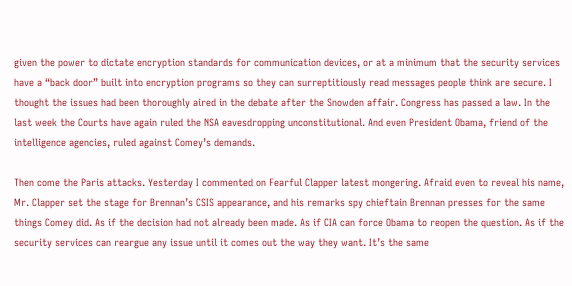given the power to dictate encryption standards for communication devices, or at a minimum that the security services have a “back door” built into encryption programs so they can surreptitiously read messages people think are secure. I thought the issues had been thoroughly aired in the debate after the Snowden affair. Congress has passed a law. In the last week the Courts have again ruled the NSA eavesdropping unconstitutional. And even President Obama, friend of the intelligence agencies, ruled against Comey’s demands.

Then come the Paris attacks. Yesterday I commented on Fearful Clapper latest mongering. Afraid even to reveal his name, Mr. Clapper set the stage for Brennan’s CSIS appearance, and his remarks spy chieftain Brennan presses for the same things Comey did. As if the decision had not already been made. As if CIA can force Obama to reopen the question. As if the security services can reargue any issue until it comes out the way they want. It’s the same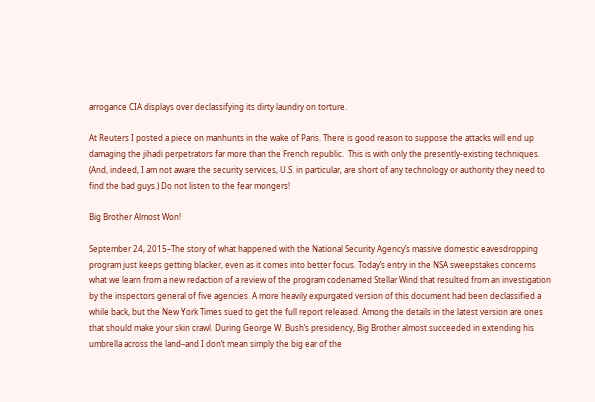arrogance CIA displays over declassifying its dirty laundry on torture.

At Reuters I posted a piece on manhunts in the wake of Paris. There is good reason to suppose the attacks will end up damaging the jihadi perpetrators far more than the French republic.  This is with only the presently-existing techniques. (And, indeed, I am not aware the security services, U.S. in particular, are short of any technology or authority they need to find the bad guys.) Do not listen to the fear mongers!

Big Brother Almost Won!

September 24, 2015–The story of what happened with the National Security Agency’s massive domestic eavesdropping program just keeps getting blacker, even as it comes into better focus. Today’s entry in the NSA sweepstakes concerns what we learn from a new redaction of a review of the program codenamed Stellar Wind that resulted from an investigation by the inspectors general of five agencies. A more heavily expurgated version of this document had been declassified a while back, but the New York Times sued to get the full report released. Among the details in the latest version are ones that should make your skin crawl. During George W. Bush’s presidency, Big Brother almost succeeded in extending his umbrella across the land–and I don’t mean simply the big ear of the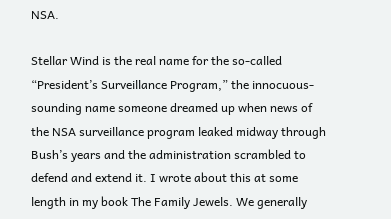NSA.

Stellar Wind is the real name for the so-called “President’s Surveillance Program,” the innocuous-sounding name someone dreamed up when news of the NSA surveillance program leaked midway through Bush’s years and the administration scrambled to defend and extend it. I wrote about this at some length in my book The Family Jewels. We generally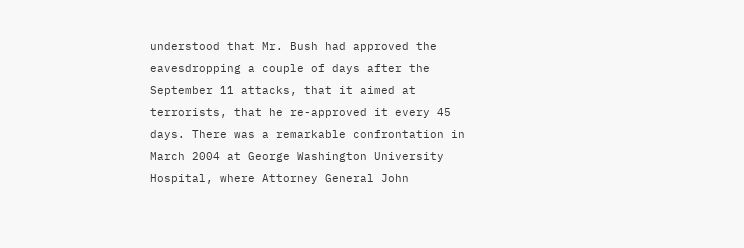understood that Mr. Bush had approved the eavesdropping a couple of days after the September 11 attacks, that it aimed at terrorists, that he re-approved it every 45 days. There was a remarkable confrontation in March 2004 at George Washington University Hospital, where Attorney General John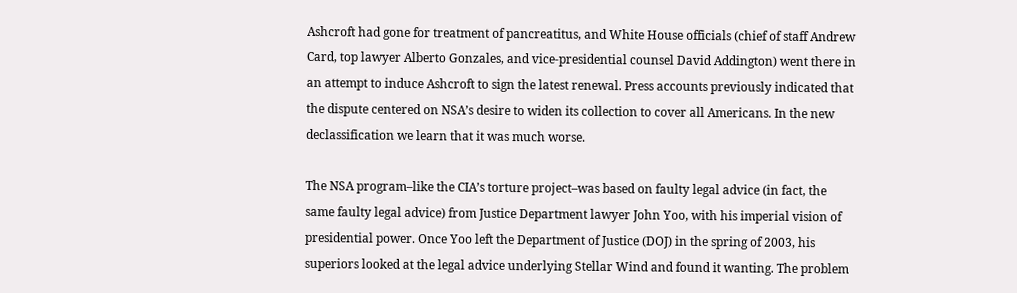Ashcroft had gone for treatment of pancreatitus, and White House officials (chief of staff Andrew Card, top lawyer Alberto Gonzales, and vice-presidential counsel David Addington) went there in an attempt to induce Ashcroft to sign the latest renewal. Press accounts previously indicated that the dispute centered on NSA’s desire to widen its collection to cover all Americans. In the new declassification we learn that it was much worse.

The NSA program–like the CIA’s torture project–was based on faulty legal advice (in fact, the same faulty legal advice) from Justice Department lawyer John Yoo, with his imperial vision of presidential power. Once Yoo left the Department of Justice (DOJ) in the spring of 2003, his superiors looked at the legal advice underlying Stellar Wind and found it wanting. The problem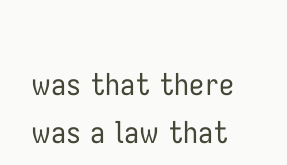was that there was a law that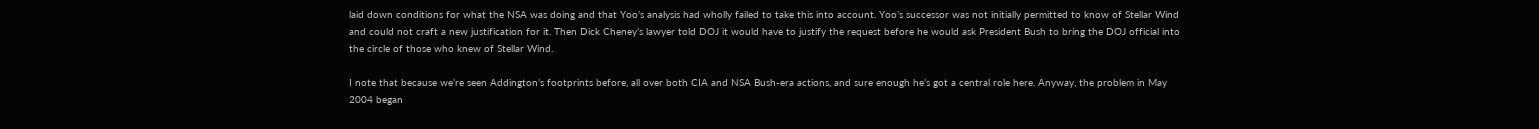laid down conditions for what the NSA was doing and that Yoo’s analysis had wholly failed to take this into account. Yoo’s successor was not initially permitted to know of Stellar Wind and could not craft a new justification for it. Then Dick Cheney’s lawyer told DOJ it would have to justify the request before he would ask President Bush to bring the DOJ official into the circle of those who knew of Stellar Wind.

I note that because we’re seen Addington’s footprints before, all over both CIA and NSA Bush-era actions, and sure enough he’s got a central role here. Anyway, the problem in May 2004 began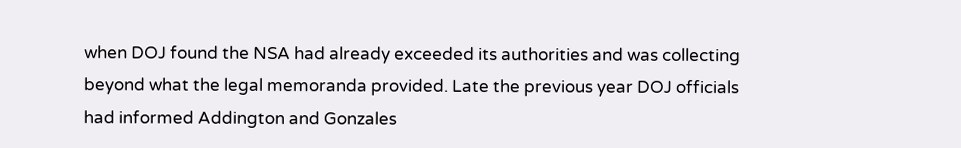when DOJ found the NSA had already exceeded its authorities and was collecting beyond what the legal memoranda provided. Late the previous year DOJ officials had informed Addington and Gonzales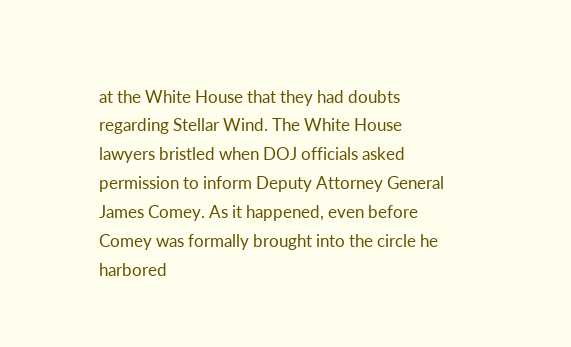at the White House that they had doubts regarding Stellar Wind. The White House lawyers bristled when DOJ officials asked permission to inform Deputy Attorney General James Comey. As it happened, even before Comey was formally brought into the circle he harbored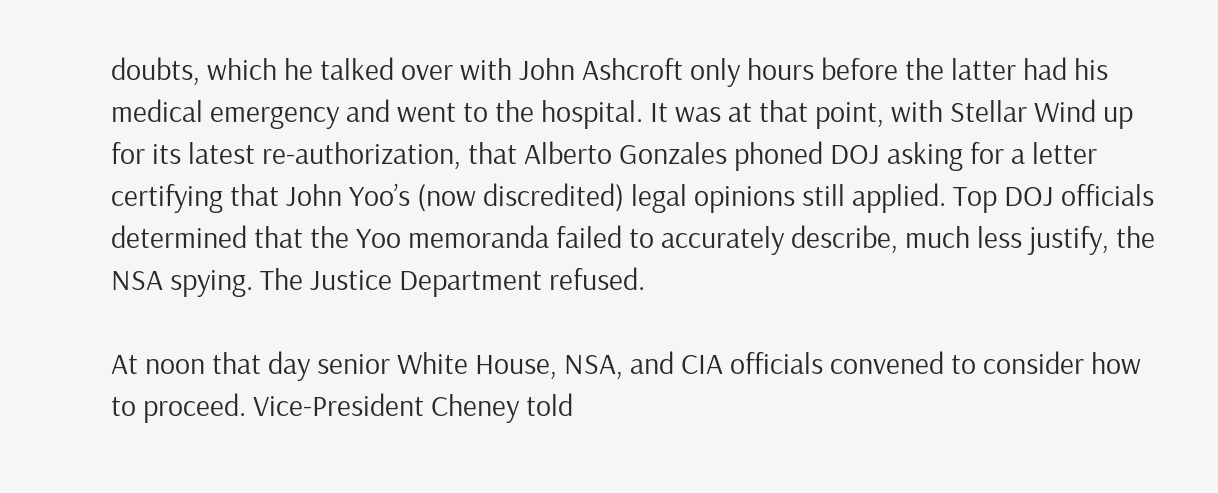doubts, which he talked over with John Ashcroft only hours before the latter had his medical emergency and went to the hospital. It was at that point, with Stellar Wind up for its latest re-authorization, that Alberto Gonzales phoned DOJ asking for a letter certifying that John Yoo’s (now discredited) legal opinions still applied. Top DOJ officials determined that the Yoo memoranda failed to accurately describe, much less justify, the NSA spying. The Justice Department refused.

At noon that day senior White House, NSA, and CIA officials convened to consider how to proceed. Vice-President Cheney told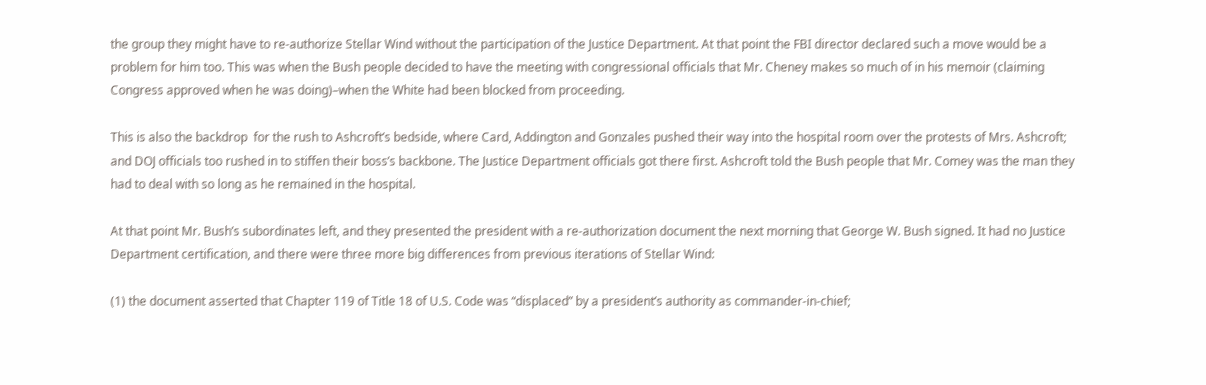the group they might have to re-authorize Stellar Wind without the participation of the Justice Department. At that point the FBI director declared such a move would be a problem for him too. This was when the Bush people decided to have the meeting with congressional officials that Mr. Cheney makes so much of in his memoir (claiming Congress approved when he was doing)–when the White had been blocked from proceeding.

This is also the backdrop  for the rush to Ashcroft’s bedside, where Card, Addington and Gonzales pushed their way into the hospital room over the protests of Mrs. Ashcroft; and DOJ officials too rushed in to stiffen their boss’s backbone. The Justice Department officials got there first. Ashcroft told the Bush people that Mr. Comey was the man they had to deal with so long as he remained in the hospital.

At that point Mr. Bush’s subordinates left, and they presented the president with a re-authorization document the next morning that George W. Bush signed. It had no Justice Department certification, and there were three more big differences from previous iterations of Stellar Wind:

(1) the document asserted that Chapter 119 of Title 18 of U.S. Code was “displaced” by a president’s authority as commander-in-chief;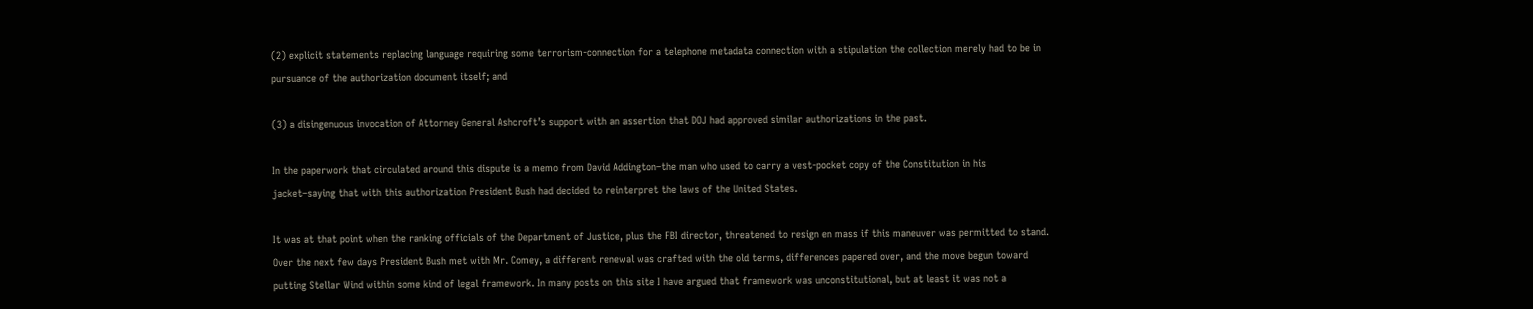(2) explicit statements replacing language requiring some terrorism-connection for a telephone metadata connection with a stipulation the collection merely had to be in pursuance of the authorization document itself; and

(3) a disingenuous invocation of Attorney General Ashcroft’s support with an assertion that DOJ had approved similar authorizations in the past.

In the paperwork that circulated around this dispute is a memo from David Addington–the man who used to carry a vest-pocket copy of the Constitution in his jacket–saying that with this authorization President Bush had decided to reinterpret the laws of the United States.

It was at that point when the ranking officials of the Department of Justice, plus the FBI director, threatened to resign en mass if this maneuver was permitted to stand. Over the next few days President Bush met with Mr. Comey, a different renewal was crafted with the old terms, differences papered over, and the move begun toward putting Stellar Wind within some kind of legal framework. In many posts on this site I have argued that framework was unconstitutional, but at least it was not a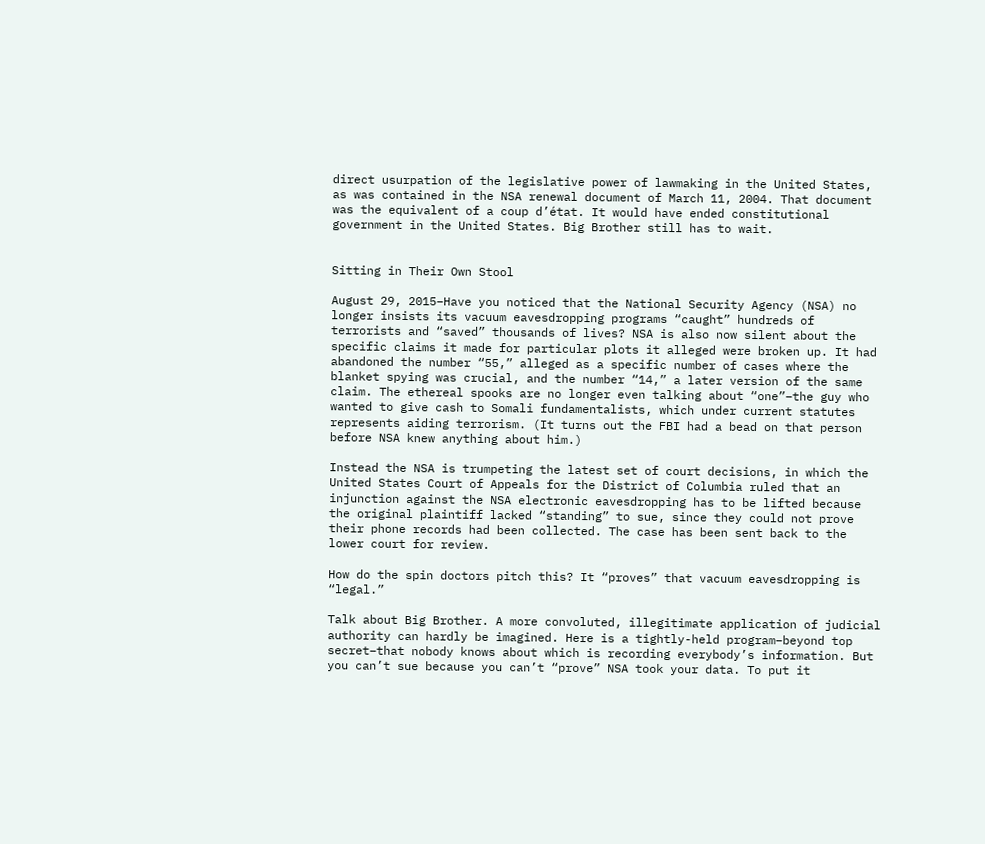direct usurpation of the legislative power of lawmaking in the United States, as was contained in the NSA renewal document of March 11, 2004. That document was the equivalent of a coup d’état. It would have ended constitutional government in the United States. Big Brother still has to wait.


Sitting in Their Own Stool

August 29, 2015–Have you noticed that the National Security Agency (NSA) no longer insists its vacuum eavesdropping programs “caught” hundreds of terrorists and “saved” thousands of lives? NSA is also now silent about the specific claims it made for particular plots it alleged were broken up. It had abandoned the number “55,” alleged as a specific number of cases where the blanket spying was crucial, and the number “14,” a later version of the same claim. The ethereal spooks are no longer even talking about “one”–the guy who wanted to give cash to Somali fundamentalists, which under current statutes represents aiding terrorism. (It turns out the FBI had a bead on that person before NSA knew anything about him.)

Instead the NSA is trumpeting the latest set of court decisions, in which the United States Court of Appeals for the District of Columbia ruled that an injunction against the NSA electronic eavesdropping has to be lifted because the original plaintiff lacked “standing” to sue, since they could not prove their phone records had been collected. The case has been sent back to the lower court for review.

How do the spin doctors pitch this? It “proves” that vacuum eavesdropping is “legal.”

Talk about Big Brother. A more convoluted, illegitimate application of judicial authority can hardly be imagined. Here is a tightly-held program–beyond top secret–that nobody knows about which is recording everybody’s information. But you can’t sue because you can’t “prove” NSA took your data. To put it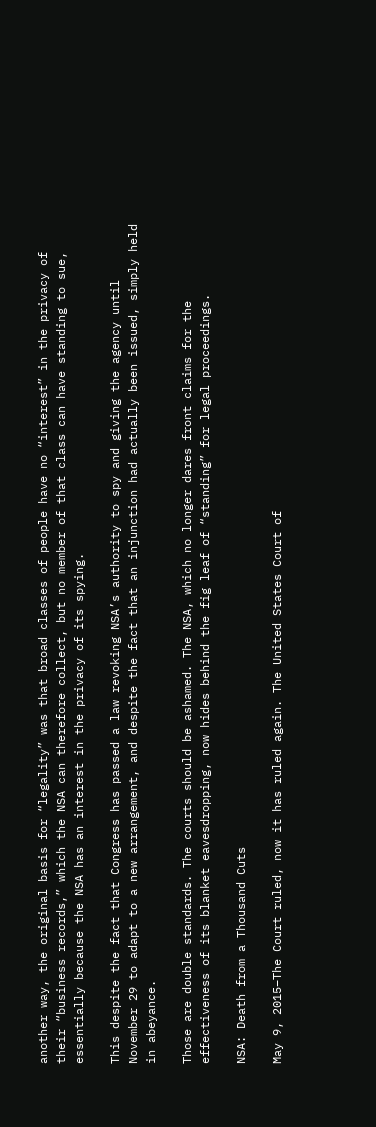another way, the original basis for “legality” was that broad classes of people have no “interest” in the privacy of their “business records,” which the NSA can therefore collect, but no member of that class can have standing to sue, essentially because the NSA has an interest in the privacy of its spying.

This despite the fact that Congress has passed a law revoking NSA’s authority to spy and giving the agency until November 29 to adapt to a new arrangement, and despite the fact that an injunction had actually been issued, simply held in abeyance.

Those are double standards. The courts should be ashamed. The NSA, which no longer dares front claims for the effectiveness of its blanket eavesdropping, now hides behind the fig leaf of “standing” for legal proceedings.

NSA: Death from a Thousand Cuts

May 9, 2015–The Court ruled, now it has ruled again. The United States Court of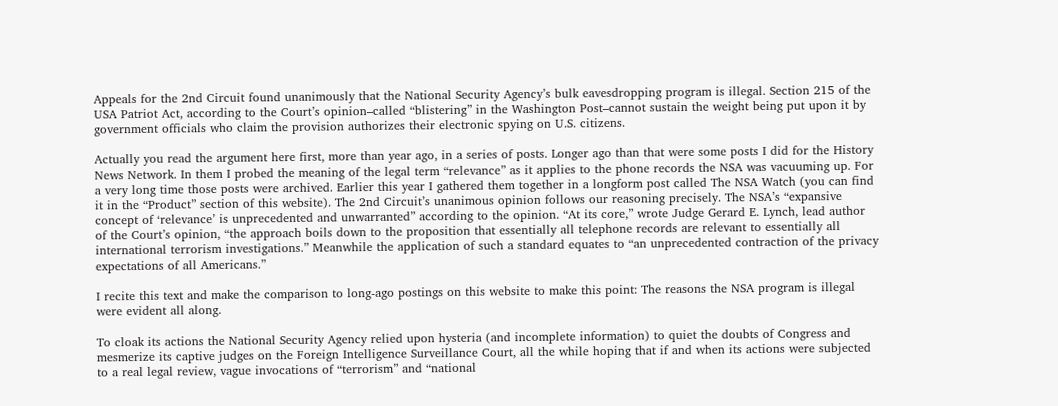Appeals for the 2nd Circuit found unanimously that the National Security Agency’s bulk eavesdropping program is illegal. Section 215 of the USA Patriot Act, according to the Court’s opinion–called “blistering” in the Washington Post–cannot sustain the weight being put upon it by government officials who claim the provision authorizes their electronic spying on U.S. citizens.

Actually you read the argument here first, more than year ago, in a series of posts. Longer ago than that were some posts I did for the History News Network. In them I probed the meaning of the legal term “relevance” as it applies to the phone records the NSA was vacuuming up. For a very long time those posts were archived. Earlier this year I gathered them together in a longform post called The NSA Watch (you can find it in the “Product” section of this website). The 2nd Circuit’s unanimous opinion follows our reasoning precisely. The NSA’s “expansive concept of ‘relevance’ is unprecedented and unwarranted” according to the opinion. “At its core,” wrote Judge Gerard E. Lynch, lead author of the Court’s opinion, “the approach boils down to the proposition that essentially all telephone records are relevant to essentially all international terrorism investigations.” Meanwhile the application of such a standard equates to “an unprecedented contraction of the privacy expectations of all Americans.”

I recite this text and make the comparison to long-ago postings on this website to make this point: The reasons the NSA program is illegal were evident all along.

To cloak its actions the National Security Agency relied upon hysteria (and incomplete information) to quiet the doubts of Congress and mesmerize its captive judges on the Foreign Intelligence Surveillance Court, all the while hoping that if and when its actions were subjected to a real legal review, vague invocations of “terrorism” and “national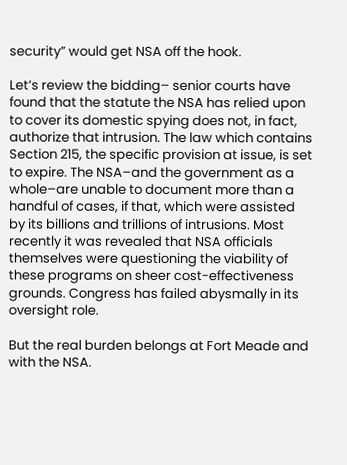security” would get NSA off the hook.

Let’s review the bidding– senior courts have found that the statute the NSA has relied upon to cover its domestic spying does not, in fact, authorize that intrusion. The law which contains Section 215, the specific provision at issue, is set to expire. The NSA–and the government as a whole–are unable to document more than a handful of cases, if that, which were assisted by its billions and trillions of intrusions. Most recently it was revealed that NSA officials themselves were questioning the viability of these programs on sheer cost-effectiveness grounds. Congress has failed abysmally in its oversight role.

But the real burden belongs at Fort Meade and with the NSA.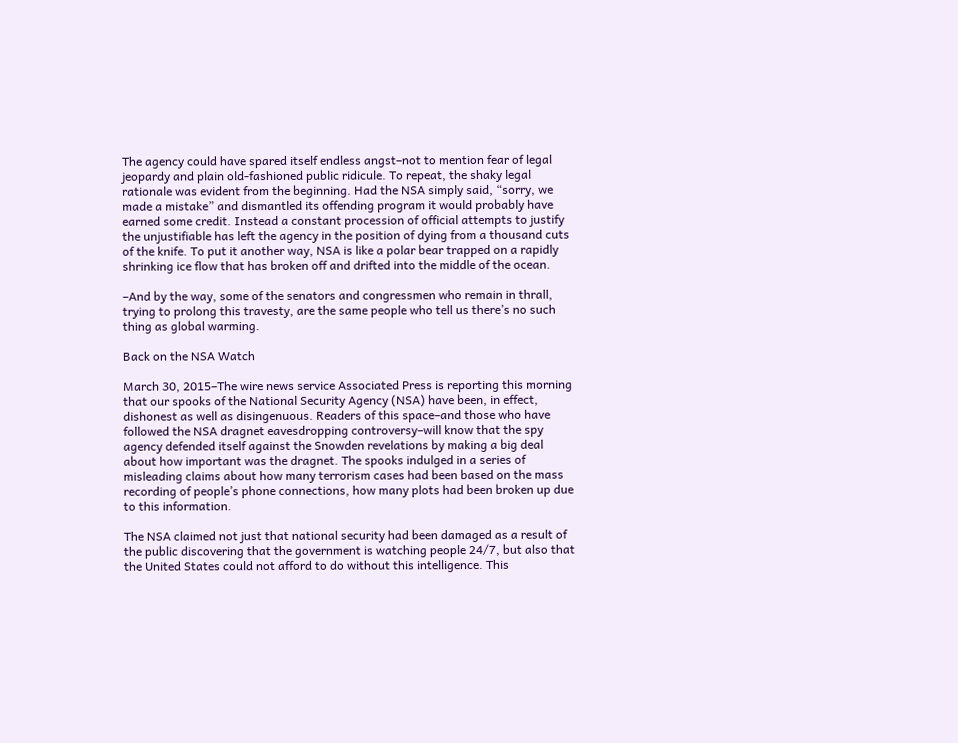The agency could have spared itself endless angst–not to mention fear of legal jeopardy and plain old-fashioned public ridicule. To repeat, the shaky legal rationale was evident from the beginning. Had the NSA simply said, “sorry, we made a mistake” and dismantled its offending program it would probably have earned some credit. Instead a constant procession of official attempts to justify the unjustifiable has left the agency in the position of dying from a thousand cuts of the knife. To put it another way, NSA is like a polar bear trapped on a rapidly shrinking ice flow that has broken off and drifted into the middle of the ocean.

–And by the way, some of the senators and congressmen who remain in thrall, trying to prolong this travesty, are the same people who tell us there’s no such thing as global warming.

Back on the NSA Watch

March 30, 2015–The wire news service Associated Press is reporting this morning that our spooks of the National Security Agency (NSA) have been, in effect, dishonest as well as disingenuous. Readers of this space–and those who have followed the NSA dragnet eavesdropping controversy–will know that the spy agency defended itself against the Snowden revelations by making a big deal about how important was the dragnet. The spooks indulged in a series of misleading claims about how many terrorism cases had been based on the mass recording of people’s phone connections, how many plots had been broken up due to this information.

The NSA claimed not just that national security had been damaged as a result of the public discovering that the government is watching people 24/7, but also that the United States could not afford to do without this intelligence. This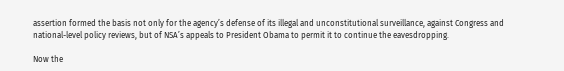assertion formed the basis not only for the agency’s defense of its illegal and unconstitutional surveillance, against Congress and national-level policy reviews, but of NSA’s appeals to President Obama to permit it to continue the eavesdropping.

Now the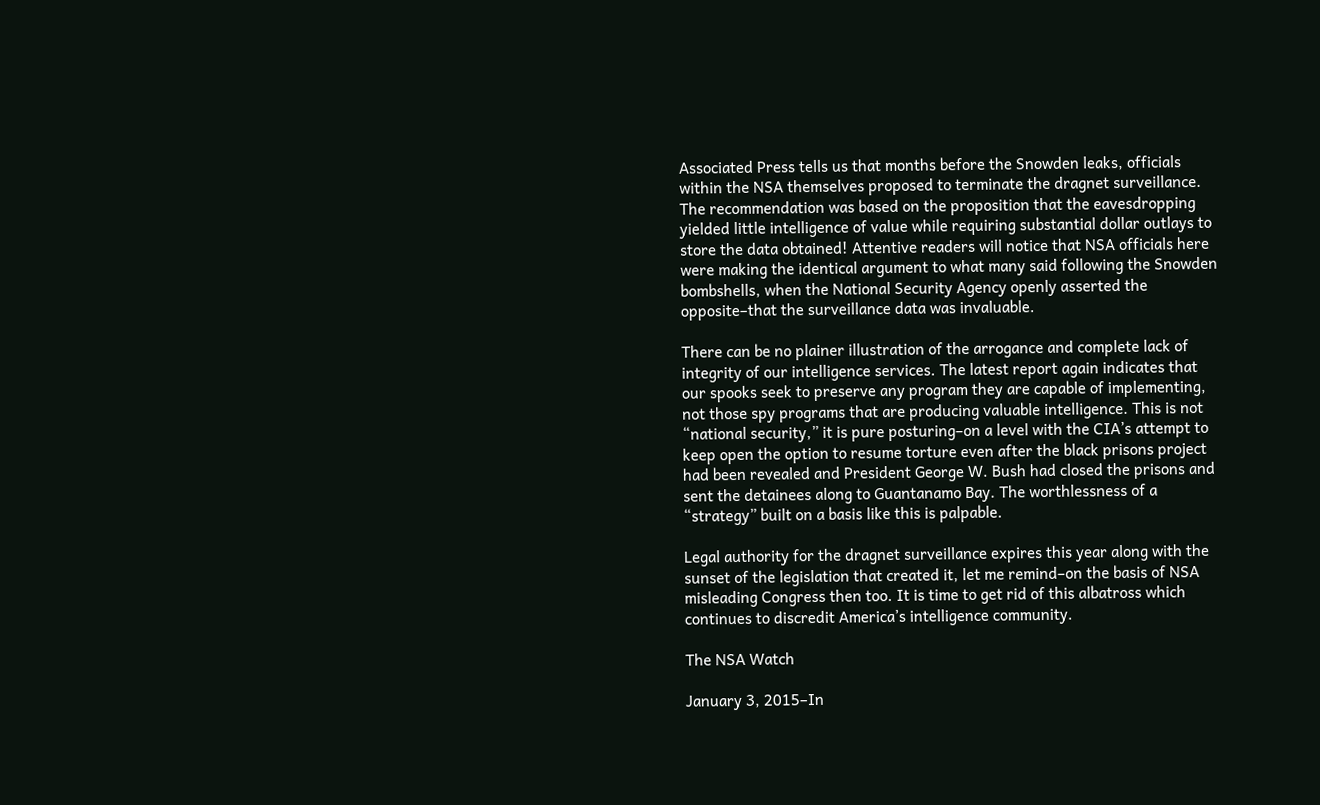Associated Press tells us that months before the Snowden leaks, officials within the NSA themselves proposed to terminate the dragnet surveillance. The recommendation was based on the proposition that the eavesdropping yielded little intelligence of value while requiring substantial dollar outlays to store the data obtained! Attentive readers will notice that NSA officials here were making the identical argument to what many said following the Snowden bombshells, when the National Security Agency openly asserted the opposite–that the surveillance data was invaluable.

There can be no plainer illustration of the arrogance and complete lack of integrity of our intelligence services. The latest report again indicates that our spooks seek to preserve any program they are capable of implementing, not those spy programs that are producing valuable intelligence. This is not “national security,” it is pure posturing–on a level with the CIA’s attempt to keep open the option to resume torture even after the black prisons project had been revealed and President George W. Bush had closed the prisons and sent the detainees along to Guantanamo Bay. The worthlessness of a “strategy” built on a basis like this is palpable.

Legal authority for the dragnet surveillance expires this year along with the sunset of the legislation that created it, let me remind–on the basis of NSA misleading Congress then too. It is time to get rid of this albatross which continues to discredit America’s intelligence community.

The NSA Watch

January 3, 2015–In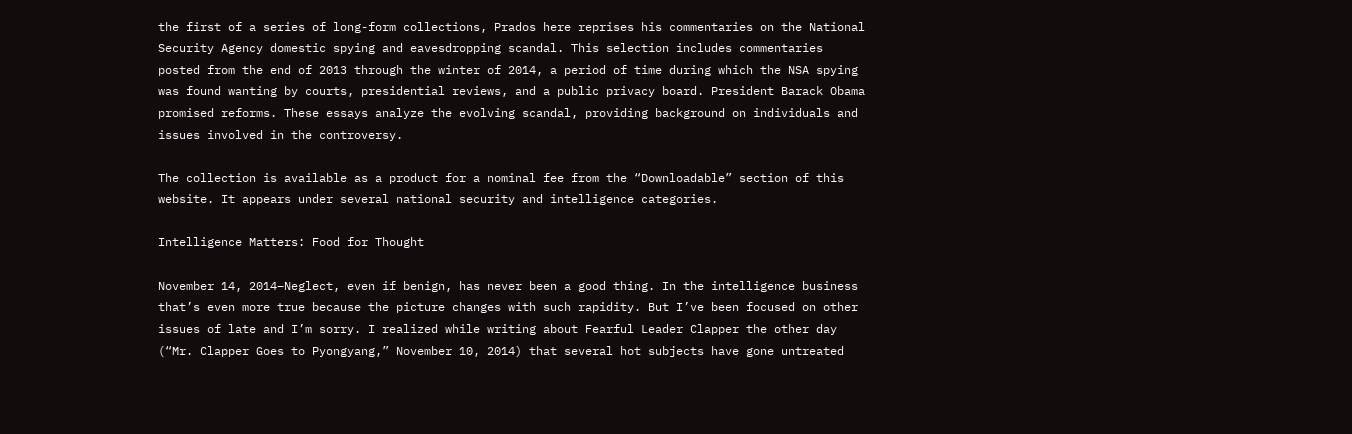the first of a series of long-form collections, Prados here reprises his commentaries on the National Security Agency domestic spying and eavesdropping scandal. This selection includes commentaries posted from the end of 2013 through the winter of 2014, a period of time during which the NSA spying was found wanting by courts, presidential reviews, and a public privacy board. President Barack Obama promised reforms. These essays analyze the evolving scandal, providing background on individuals and issues involved in the controversy.

The collection is available as a product for a nominal fee from the “Downloadable” section of this website. It appears under several national security and intelligence categories.

Intelligence Matters: Food for Thought

November 14, 2014–Neglect, even if benign, has never been a good thing. In the intelligence business that’s even more true because the picture changes with such rapidity. But I’ve been focused on other issues of late and I’m sorry. I realized while writing about Fearful Leader Clapper the other day (“Mr. Clapper Goes to Pyongyang,” November 10, 2014) that several hot subjects have gone untreated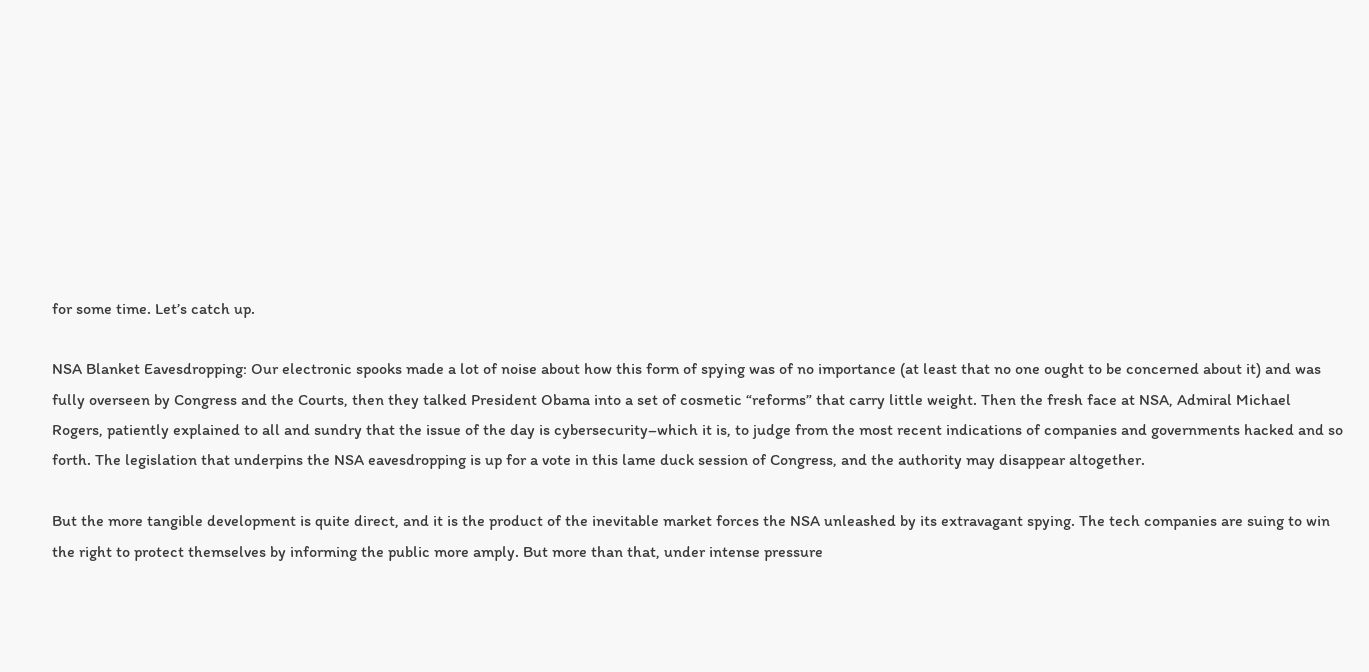for some time. Let’s catch up.

NSA Blanket Eavesdropping: Our electronic spooks made a lot of noise about how this form of spying was of no importance (at least that no one ought to be concerned about it) and was fully overseen by Congress and the Courts, then they talked President Obama into a set of cosmetic “reforms” that carry little weight. Then the fresh face at NSA, Admiral Michael Rogers, patiently explained to all and sundry that the issue of the day is cybersecurity–which it is, to judge from the most recent indications of companies and governments hacked and so forth. The legislation that underpins the NSA eavesdropping is up for a vote in this lame duck session of Congress, and the authority may disappear altogether.

But the more tangible development is quite direct, and it is the product of the inevitable market forces the NSA unleashed by its extravagant spying. The tech companies are suing to win the right to protect themselves by informing the public more amply. But more than that, under intense pressure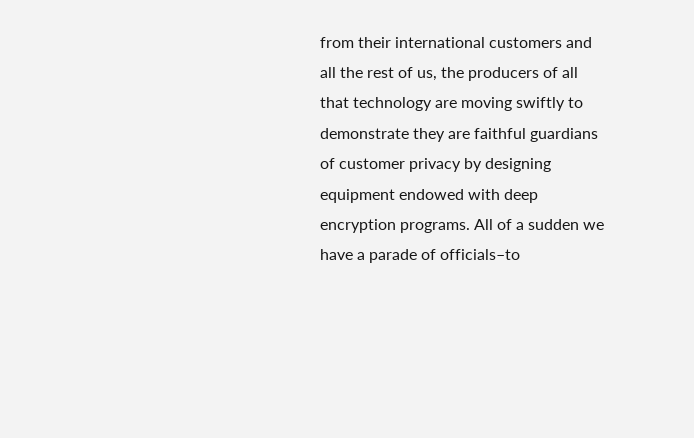from their international customers and all the rest of us, the producers of all that technology are moving swiftly to demonstrate they are faithful guardians of customer privacy by designing equipment endowed with deep encryption programs. All of a sudden we have a parade of officials–to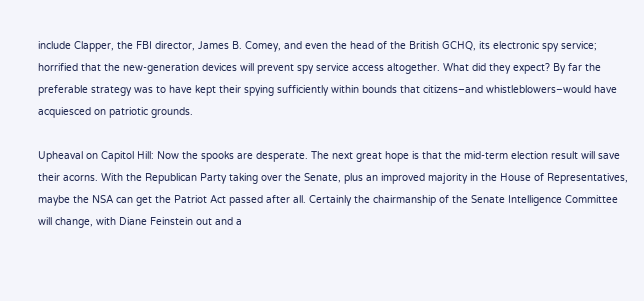include Clapper, the FBI director, James B. Comey, and even the head of the British GCHQ, its electronic spy service; horrified that the new-generation devices will prevent spy service access altogether. What did they expect? By far the preferable strategy was to have kept their spying sufficiently within bounds that citizens–and whistleblowers–would have acquiesced on patriotic grounds.

Upheaval on Capitol Hill: Now the spooks are desperate. The next great hope is that the mid-term election result will save their acorns. With the Republican Party taking over the Senate, plus an improved majority in the House of Representatives, maybe the NSA can get the Patriot Act passed after all. Certainly the chairmanship of the Senate Intelligence Committee will change, with Diane Feinstein out and a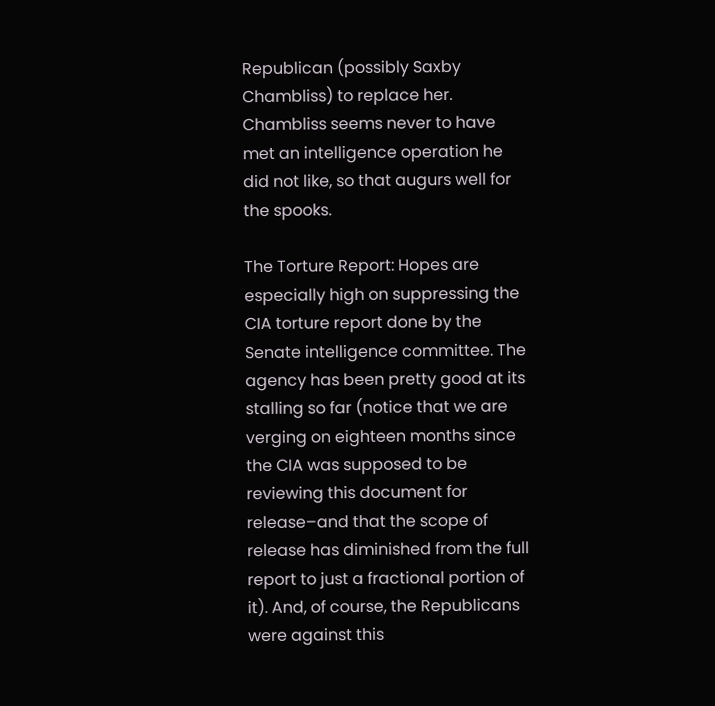Republican (possibly Saxby Chambliss) to replace her. Chambliss seems never to have met an intelligence operation he did not like, so that augurs well for the spooks.

The Torture Report: Hopes are especially high on suppressing the CIA torture report done by the Senate intelligence committee. The agency has been pretty good at its stalling so far (notice that we are verging on eighteen months since the CIA was supposed to be reviewing this document for release–and that the scope of release has diminished from the full report to just a fractional portion of it). And, of course, the Republicans were against this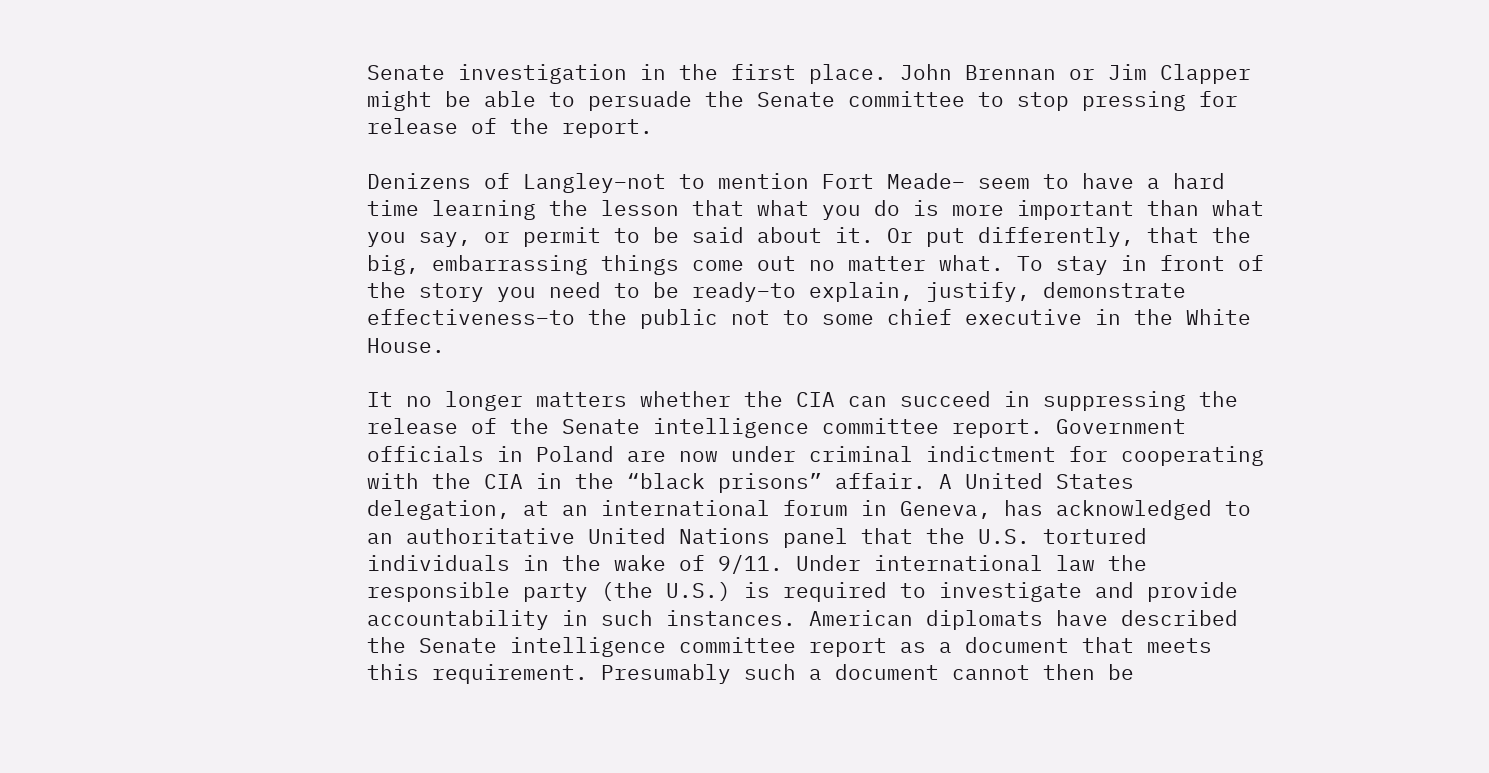Senate investigation in the first place. John Brennan or Jim Clapper might be able to persuade the Senate committee to stop pressing for release of the report.

Denizens of Langley–not to mention Fort Meade– seem to have a hard time learning the lesson that what you do is more important than what you say, or permit to be said about it. Or put differently, that the big, embarrassing things come out no matter what. To stay in front of the story you need to be ready–to explain, justify, demonstrate effectiveness–to the public not to some chief executive in the White House.

It no longer matters whether the CIA can succeed in suppressing the release of the Senate intelligence committee report. Government officials in Poland are now under criminal indictment for cooperating with the CIA in the “black prisons” affair. A United States delegation, at an international forum in Geneva, has acknowledged to an authoritative United Nations panel that the U.S. tortured individuals in the wake of 9/11. Under international law the responsible party (the U.S.) is required to investigate and provide accountability in such instances. American diplomats have described the Senate intelligence committee report as a document that meets this requirement. Presumably such a document cannot then be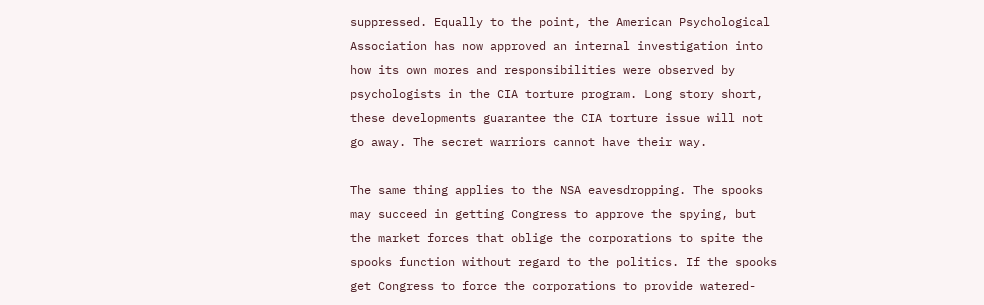suppressed. Equally to the point, the American Psychological Association has now approved an internal investigation into how its own mores and responsibilities were observed by psychologists in the CIA torture program. Long story short, these developments guarantee the CIA torture issue will not go away. The secret warriors cannot have their way.

The same thing applies to the NSA eavesdropping. The spooks may succeed in getting Congress to approve the spying, but the market forces that oblige the corporations to spite the spooks function without regard to the politics. If the spooks get Congress to force the corporations to provide watered-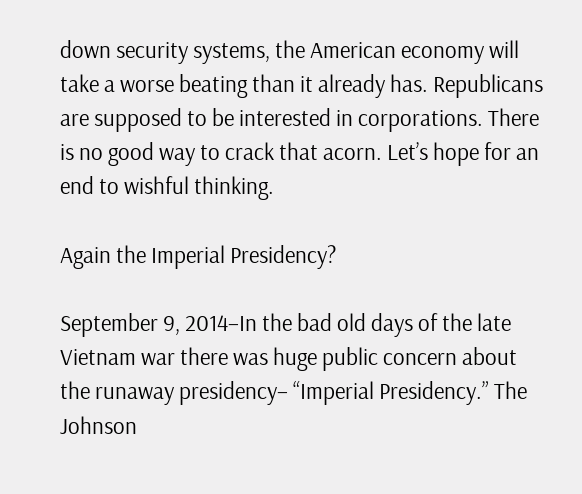down security systems, the American economy will take a worse beating than it already has. Republicans are supposed to be interested in corporations. There is no good way to crack that acorn. Let’s hope for an end to wishful thinking.

Again the Imperial Presidency?

September 9, 2014–In the bad old days of the late Vietnam war there was huge public concern about the runaway presidency– “Imperial Presidency.” The Johnson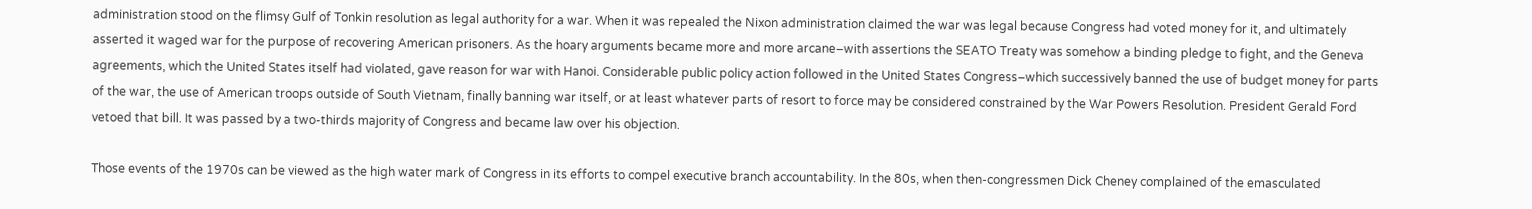administration stood on the flimsy Gulf of Tonkin resolution as legal authority for a war. When it was repealed the Nixon administration claimed the war was legal because Congress had voted money for it, and ultimately asserted it waged war for the purpose of recovering American prisoners. As the hoary arguments became more and more arcane–with assertions the SEATO Treaty was somehow a binding pledge to fight, and the Geneva agreements, which the United States itself had violated, gave reason for war with Hanoi. Considerable public policy action followed in the United States Congress–which successively banned the use of budget money for parts of the war, the use of American troops outside of South Vietnam, finally banning war itself, or at least whatever parts of resort to force may be considered constrained by the War Powers Resolution. President Gerald Ford vetoed that bill. It was passed by a two-thirds majority of Congress and became law over his objection.

Those events of the 1970s can be viewed as the high water mark of Congress in its efforts to compel executive branch accountability. In the 80s, when then-congressmen Dick Cheney complained of the emasculated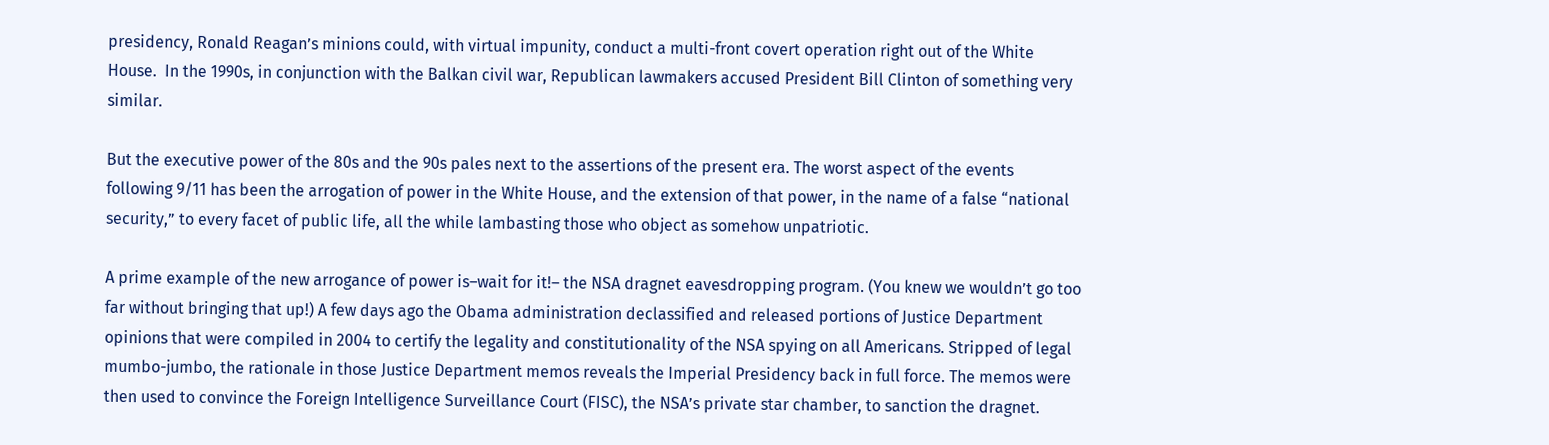presidency, Ronald Reagan’s minions could, with virtual impunity, conduct a multi-front covert operation right out of the White House.  In the 1990s, in conjunction with the Balkan civil war, Republican lawmakers accused President Bill Clinton of something very similar.

But the executive power of the 80s and the 90s pales next to the assertions of the present era. The worst aspect of the events following 9/11 has been the arrogation of power in the White House, and the extension of that power, in the name of a false “national security,” to every facet of public life, all the while lambasting those who object as somehow unpatriotic.

A prime example of the new arrogance of power is–wait for it!– the NSA dragnet eavesdropping program. (You knew we wouldn’t go too far without bringing that up!) A few days ago the Obama administration declassified and released portions of Justice Department opinions that were compiled in 2004 to certify the legality and constitutionality of the NSA spying on all Americans. Stripped of legal mumbo-jumbo, the rationale in those Justice Department memos reveals the Imperial Presidency back in full force. The memos were then used to convince the Foreign Intelligence Surveillance Court (FISC), the NSA’s private star chamber, to sanction the dragnet.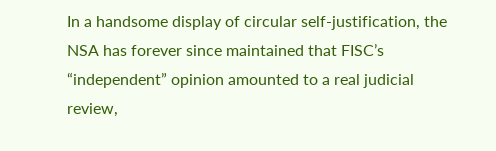In a handsome display of circular self-justification, the NSA has forever since maintained that FISC’s “independent” opinion amounted to a real judicial review,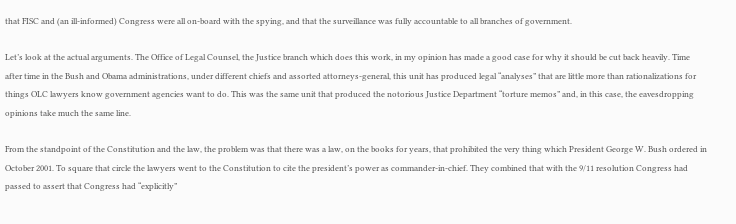that FISC and (an ill-informed) Congress were all on-board with the spying, and that the surveillance was fully accountable to all branches of government.

Let’s look at the actual arguments. The Office of Legal Counsel, the Justice branch which does this work, in my opinion has made a good case for why it should be cut back heavily. Time after time in the Bush and Obama administrations, under different chiefs and assorted attorneys-general, this unit has produced legal “analyses” that are little more than rationalizations for things OLC lawyers know government agencies want to do. This was the same unit that produced the notorious Justice Department “torture memos” and, in this case, the eavesdropping opinions take much the same line.

From the standpoint of the Constitution and the law, the problem was that there was a law, on the books for years, that prohibited the very thing which President George W. Bush ordered in October 2001. To square that circle the lawyers went to the Constitution to cite the president’s power as commander-in-chief. They combined that with the 9/11 resolution Congress had passed to assert that Congress had “explicitly”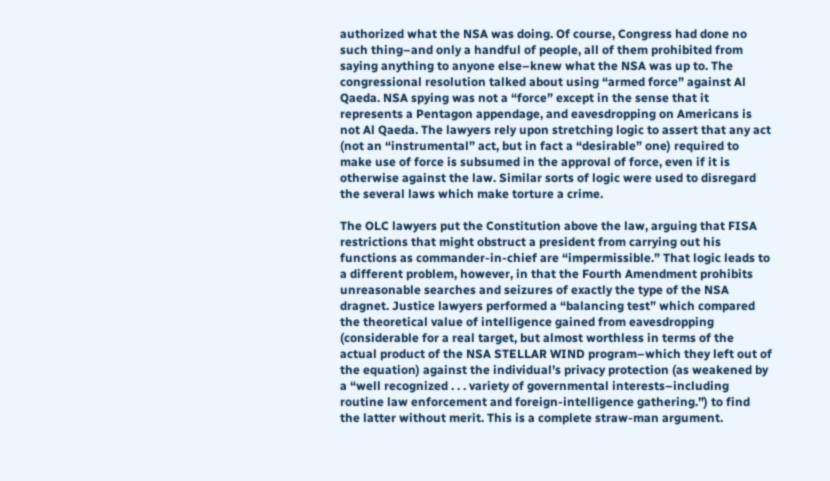authorized what the NSA was doing. Of course, Congress had done no such thing–and only a handful of people, all of them prohibited from saying anything to anyone else–knew what the NSA was up to. The congressional resolution talked about using “armed force” against Al Qaeda. NSA spying was not a “force” except in the sense that it represents a Pentagon appendage, and eavesdropping on Americans is not Al Qaeda. The lawyers rely upon stretching logic to assert that any act (not an “instrumental” act, but in fact a “desirable” one) required to make use of force is subsumed in the approval of force, even if it is otherwise against the law. Similar sorts of logic were used to disregard the several laws which make torture a crime.

The OLC lawyers put the Constitution above the law, arguing that FISA restrictions that might obstruct a president from carrying out his functions as commander-in-chief are “impermissible.” That logic leads to a different problem, however, in that the Fourth Amendment prohibits unreasonable searches and seizures of exactly the type of the NSA dragnet. Justice lawyers performed a “balancing test” which compared the theoretical value of intelligence gained from eavesdropping (considerable for a real target, but almost worthless in terms of the actual product of the NSA STELLAR WIND program–which they left out of the equation) against the individual’s privacy protection (as weakened by a “well recognized . . . variety of governmental interests–including routine law enforcement and foreign-intelligence gathering.”) to find the latter without merit. This is a complete straw-man argument.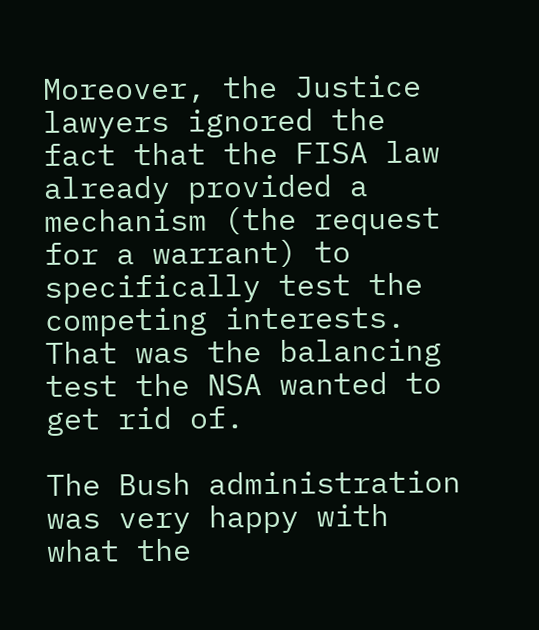Moreover, the Justice lawyers ignored the fact that the FISA law already provided a mechanism (the request for a warrant) to specifically test the competing interests. That was the balancing test the NSA wanted to get rid of.

The Bush administration was very happy with what the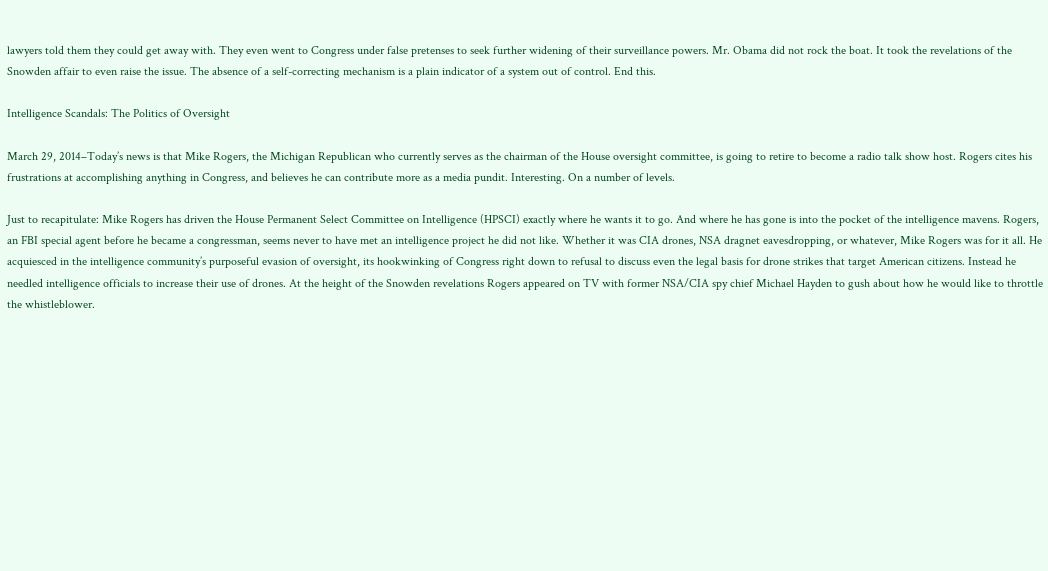lawyers told them they could get away with. They even went to Congress under false pretenses to seek further widening of their surveillance powers. Mr. Obama did not rock the boat. It took the revelations of the Snowden affair to even raise the issue. The absence of a self-correcting mechanism is a plain indicator of a system out of control. End this.

Intelligence Scandals: The Politics of Oversight

March 29, 2014–Today’s news is that Mike Rogers, the Michigan Republican who currently serves as the chairman of the House oversight committee, is going to retire to become a radio talk show host. Rogers cites his frustrations at accomplishing anything in Congress, and believes he can contribute more as a media pundit. Interesting. On a number of levels.

Just to recapitulate: Mike Rogers has driven the House Permanent Select Committee on Intelligence (HPSCI) exactly where he wants it to go. And where he has gone is into the pocket of the intelligence mavens. Rogers, an FBI special agent before he became a congressman, seems never to have met an intelligence project he did not like. Whether it was CIA drones, NSA dragnet eavesdropping, or whatever, Mike Rogers was for it all. He acquiesced in the intelligence community’s purposeful evasion of oversight, its hookwinking of Congress right down to refusal to discuss even the legal basis for drone strikes that target American citizens. Instead he needled intelligence officials to increase their use of drones. At the height of the Snowden revelations Rogers appeared on TV with former NSA/CIA spy chief Michael Hayden to gush about how he would like to throttle the whistleblower.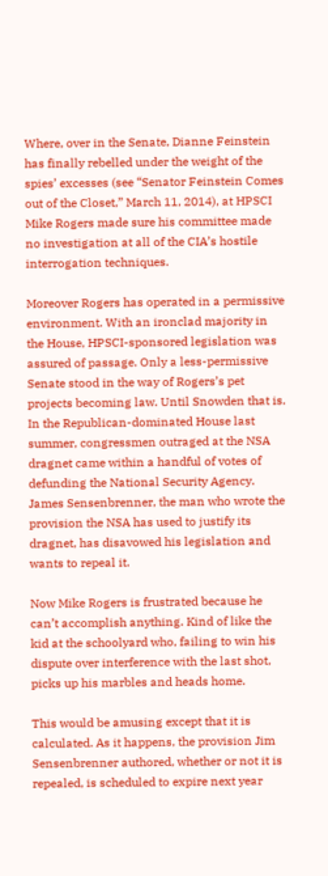Where, over in the Senate, Dianne Feinstein has finally rebelled under the weight of the spies’ excesses (see “Senator Feinstein Comes out of the Closet,” March 11, 2014), at HPSCI Mike Rogers made sure his committee made no investigation at all of the CIA’s hostile interrogation techniques.

Moreover Rogers has operated in a permissive environment. With an ironclad majority in the House, HPSCI-sponsored legislation was assured of passage. Only a less-permissive Senate stood in the way of Rogers’s pet projects becoming law. Until Snowden that is. In the Republican-dominated House last summer, congressmen outraged at the NSA dragnet came within a handful of votes of defunding the National Security Agency. James Sensenbrenner, the man who wrote the provision the NSA has used to justify its dragnet, has disavowed his legislation and wants to repeal it.

Now Mike Rogers is frustrated because he can’t accomplish anything. Kind of like the kid at the schoolyard who, failing to win his dispute over interference with the last shot, picks up his marbles and heads home.

This would be amusing except that it is calculated. As it happens, the provision Jim Sensenbrenner authored, whether or not it is repealed, is scheduled to expire next year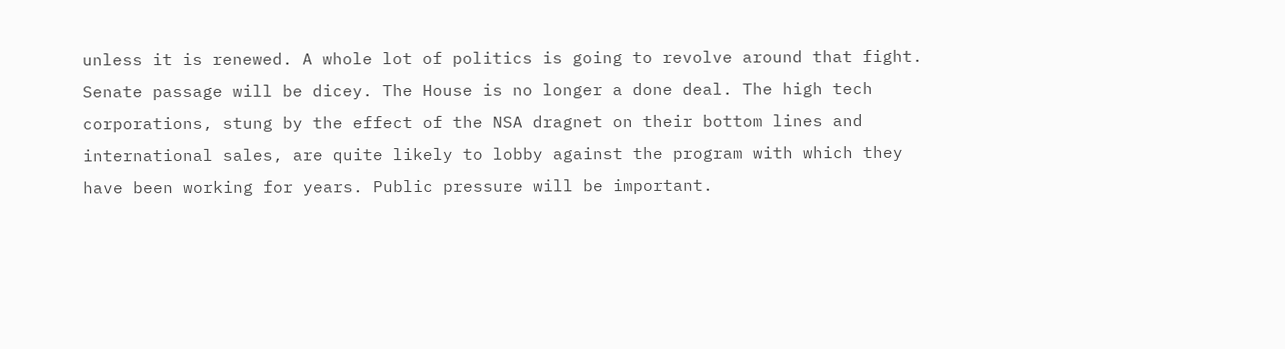unless it is renewed. A whole lot of politics is going to revolve around that fight. Senate passage will be dicey. The House is no longer a done deal. The high tech corporations, stung by the effect of the NSA dragnet on their bottom lines and international sales, are quite likely to lobby against the program with which they have been working for years. Public pressure will be important.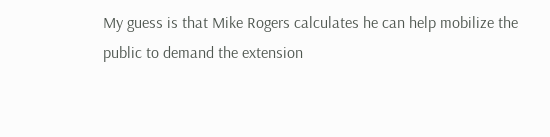My guess is that Mike Rogers calculates he can help mobilize the public to demand the extension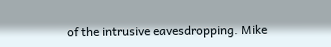of the intrusive eavesdropping. Mike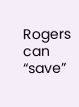Rogers can “save”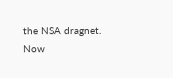the NSA dragnet. Now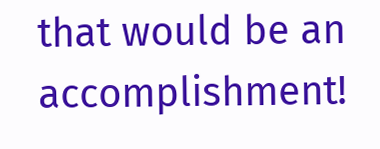that would be an accomplishment!